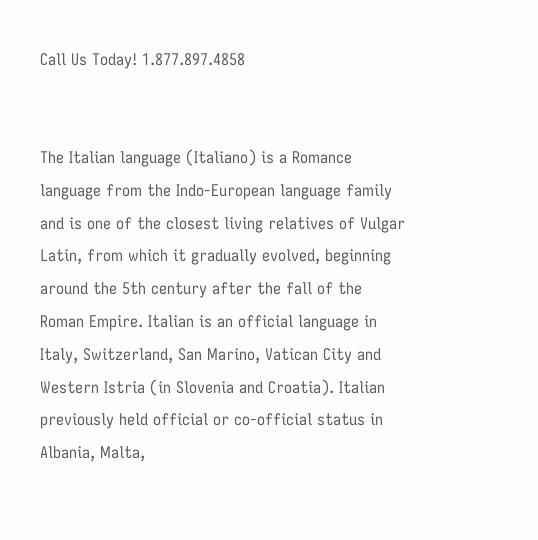Call Us Today! 1.877.897.4858


The Italian language (Italiano) is a Romance language from the Indo-European language family and is one of the closest living relatives of Vulgar Latin, from which it gradually evolved, beginning around the 5th century after the fall of the Roman Empire. Italian is an official language in Italy, Switzerland, San Marino, Vatican City and Western Istria (in Slovenia and Croatia). Italian previously held official or co-official status in Albania, Malta,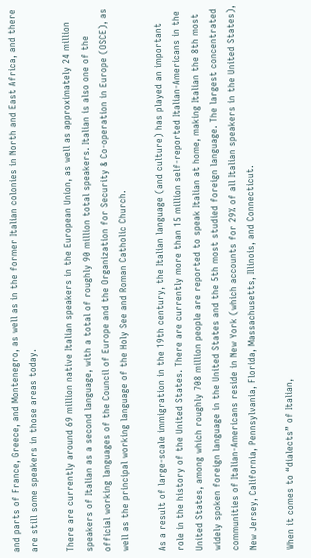and parts of France, Greece, and Montenegro, as well as in the former Italian colonies in North and East Africa, and there are still some speakers in those areas today.

There are currently around 69 million native Italian speakers in the European Union, as well as approximately 24 million speakers of Italian as a second language, with a total of roughly 90 million total speakers. Italian is also one of the official working languages of the Council of Europe and the Organization for Security & Co-operation in Europe (OSCE), as well as the principal working language of the Holy See and Roman Catholic Church.

As a result of large-scale immigration in the 19th century, the Italian language (and culture) has played an important role in the history of the United States. There are currently more than 15 million self-reported Italian-Americans in the United States, among which roughly 708 million people are reported to speak Italian at home, making Italian the 8th most widely spoken foreign language in the United States and the 5th most studied foreign language. The largest concentrated communities of Italian-Americans reside in New York (which accounts for 29% of all Italian speakers in the United States), New Jersey, California, Pennsylvania, Florida, Massachusetts, Illinois, and Connecticut.

When it comes to “dialects” of Italian,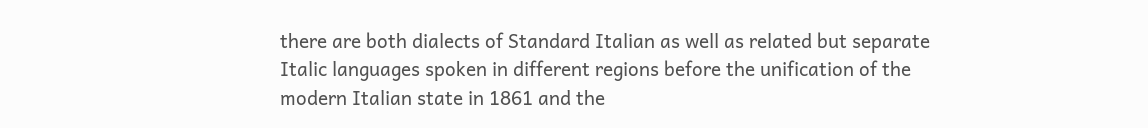there are both dialects of Standard Italian as well as related but separate Italic languages spoken in different regions before the unification of the modern Italian state in 1861 and the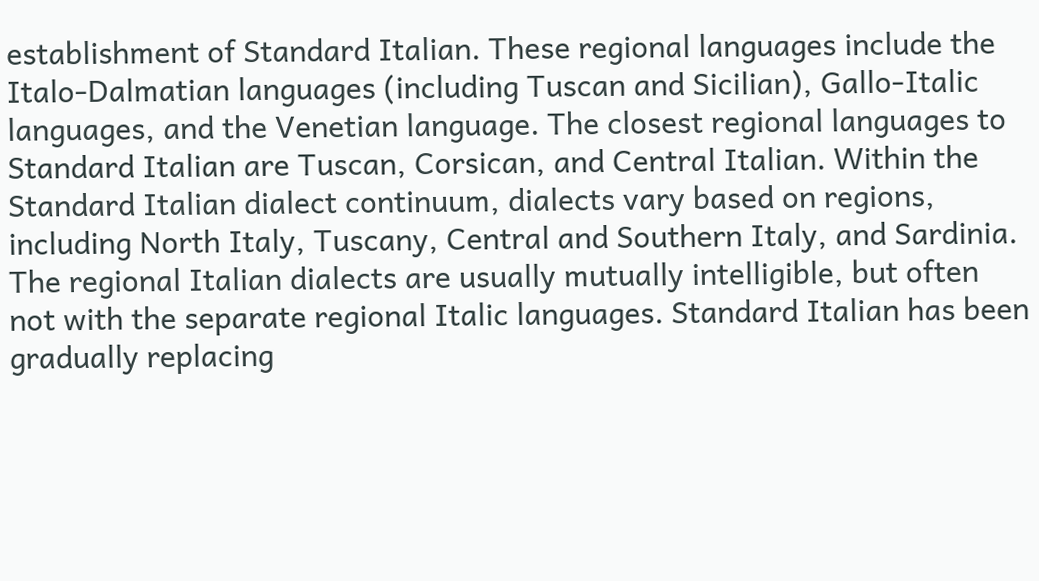establishment of Standard Italian. These regional languages include the Italo-Dalmatian languages (including Tuscan and Sicilian), Gallo-Italic languages, and the Venetian language. The closest regional languages to Standard Italian are Tuscan, Corsican, and Central Italian. Within the Standard Italian dialect continuum, dialects vary based on regions, including North Italy, Tuscany, Central and Southern Italy, and Sardinia. The regional Italian dialects are usually mutually intelligible, but often not with the separate regional Italic languages. Standard Italian has been gradually replacing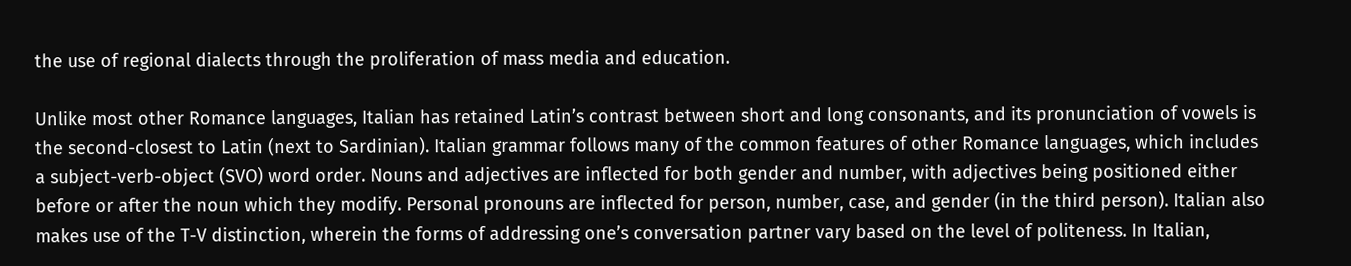the use of regional dialects through the proliferation of mass media and education.

Unlike most other Romance languages, Italian has retained Latin’s contrast between short and long consonants, and its pronunciation of vowels is the second-closest to Latin (next to Sardinian). Italian grammar follows many of the common features of other Romance languages, which includes a subject-verb-object (SVO) word order. Nouns and adjectives are inflected for both gender and number, with adjectives being positioned either before or after the noun which they modify. Personal pronouns are inflected for person, number, case, and gender (in the third person). Italian also makes use of the T-V distinction, wherein the forms of addressing one’s conversation partner vary based on the level of politeness. In Italian,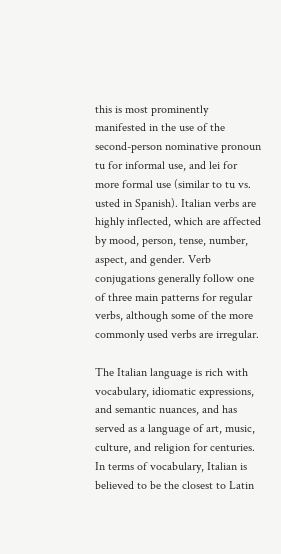this is most prominently manifested in the use of the second-person nominative pronoun tu for informal use, and lei for more formal use (similar to tu vs. usted in Spanish). Italian verbs are highly inflected, which are affected by mood, person, tense, number, aspect, and gender. Verb conjugations generally follow one of three main patterns for regular verbs, although some of the more commonly used verbs are irregular.

The Italian language is rich with vocabulary, idiomatic expressions, and semantic nuances, and has served as a language of art, music, culture, and religion for centuries. In terms of vocabulary, Italian is believed to be the closest to Latin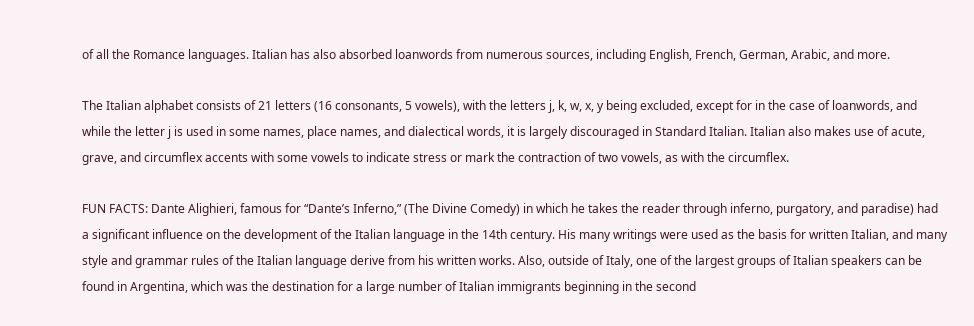of all the Romance languages. Italian has also absorbed loanwords from numerous sources, including English, French, German, Arabic, and more.

The Italian alphabet consists of 21 letters (16 consonants, 5 vowels), with the letters j, k, w, x, y being excluded, except for in the case of loanwords, and while the letter j is used in some names, place names, and dialectical words, it is largely discouraged in Standard Italian. Italian also makes use of acute, grave, and circumflex accents with some vowels to indicate stress or mark the contraction of two vowels, as with the circumflex.

FUN FACTS: Dante Alighieri, famous for “Dante’s Inferno,” (The Divine Comedy) in which he takes the reader through inferno, purgatory, and paradise) had a significant influence on the development of the Italian language in the 14th century. His many writings were used as the basis for written Italian, and many style and grammar rules of the Italian language derive from his written works. Also, outside of Italy, one of the largest groups of Italian speakers can be found in Argentina, which was the destination for a large number of Italian immigrants beginning in the second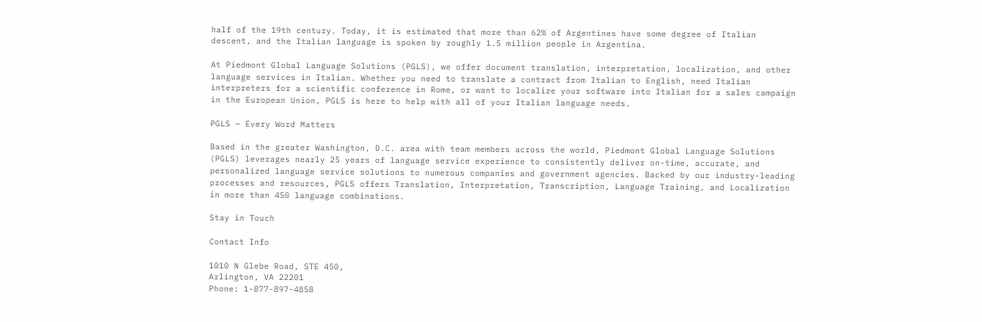half of the 19th century. Today, it is estimated that more than 62% of Argentines have some degree of Italian descent, and the Italian language is spoken by roughly 1.5 million people in Argentina.

At Piedmont Global Language Solutions (PGLS), we offer document translation, interpretation, localization, and other language services in Italian. Whether you need to translate a contract from Italian to English, need Italian interpreters for a scientific conference in Rome, or want to localize your software into Italian for a sales campaign in the European Union, PGLS is here to help with all of your Italian language needs.

PGLS – Every Word Matters

Based in the greater Washington, D.C. area with team members across the world, Piedmont Global Language Solutions (PGLS) leverages nearly 25 years of language service experience to consistently deliver on-time, accurate, and personalized language service solutions to numerous companies and government agencies. Backed by our industry-leading processes and resources, PGLS offers Translation, Interpretation, Transcription, Language Training, and Localization in more than 450 language combinations.

Stay in Touch

Contact Info

1010 N Glebe Road, STE 450,
Arlington, VA 22201
Phone: 1-877-897-4858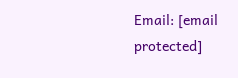Email: [email protected]